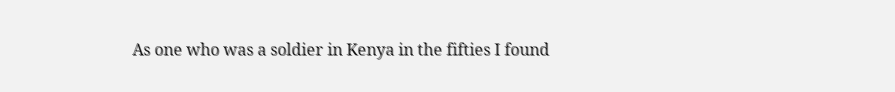As one who was a soldier in Kenya in the fifties I found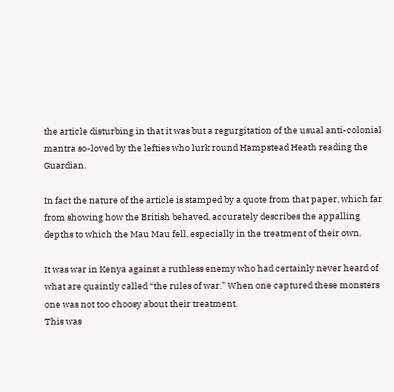the article disturbing in that it was but a regurgitation of the usual anti-colonial mantra so-loved by the lefties who lurk round Hampstead Heath reading the Guardian.

In fact the nature of the article is stamped by a quote from that paper, which far from showing how the British behaved, accurately describes the appalling depths to which the Mau Mau fell, especially in the treatment of their own.

It was war in Kenya against a ruthless enemy who had certainly never heard of what are quaintly called “the rules of war.” When one captured these monsters one was not too choosy about their treatment.
This was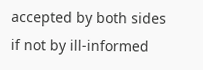accepted by both sides if not by ill-informed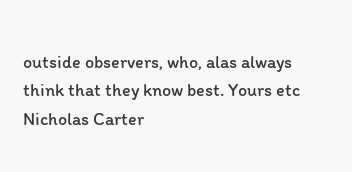outside observers, who, alas always think that they know best. Yours etc
Nicholas Carter